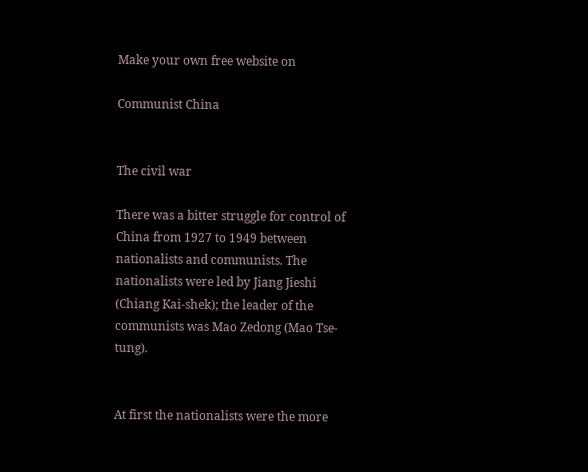Make your own free website on

Communist China


The civil war

There was a bitter struggle for control of China from 1927 to 1949 between nationalists and communists. The nationalists were led by Jiang Jieshi (Chiang Kai-shek); the leader of the communists was Mao Zedong (Mao Tse-tung).


At first the nationalists were the more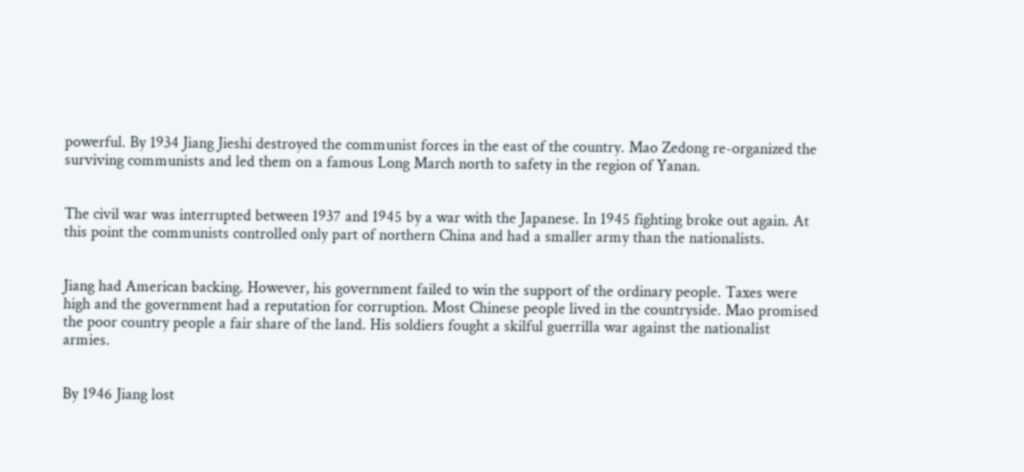powerful. By 1934 Jiang Jieshi destroyed the communist forces in the east of the country. Mao Zedong re-organized the surviving communists and led them on a famous Long March north to safety in the region of Yanan.


The civil war was interrupted between 1937 and 1945 by a war with the Japanese. In 1945 fighting broke out again. At this point the communists controlled only part of northern China and had a smaller army than the nationalists.


Jiang had American backing. However, his government failed to win the support of the ordinary people. Taxes were high and the government had a reputation for corruption. Most Chinese people lived in the countryside. Mao promised the poor country people a fair share of the land. His soldiers fought a skilful guerrilla war against the nationalist armies.


By 1946 Jiang lost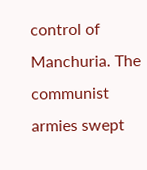control of Manchuria. The communist armies swept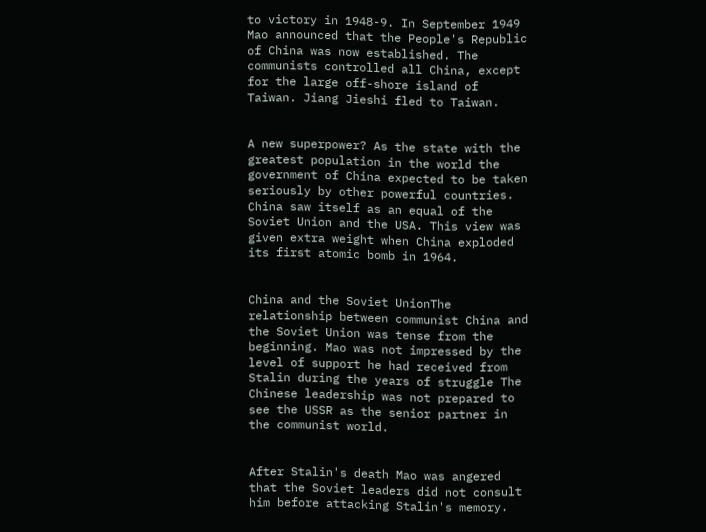to victory in 1948-9. In September 1949 Mao announced that the People's Republic of China was now established. The communists controlled all China, except for the large off-shore island of Taiwan. Jiang Jieshi fled to Taiwan.


A new superpower? As the state with the greatest population in the world the government of China expected to be taken seriously by other powerful countries. China saw itself as an equal of the Soviet Union and the USA. This view was given extra weight when China exploded its first atomic bomb in 1964.


China and the Soviet UnionThe relationship between communist China and the Soviet Union was tense from the beginning. Mao was not impressed by the level of support he had received from Stalin during the years of struggle The Chinese leadership was not prepared to see the USSR as the senior partner in the communist world.


After Stalin's death Mao was angered that the Soviet leaders did not consult him before attacking Stalin's memory.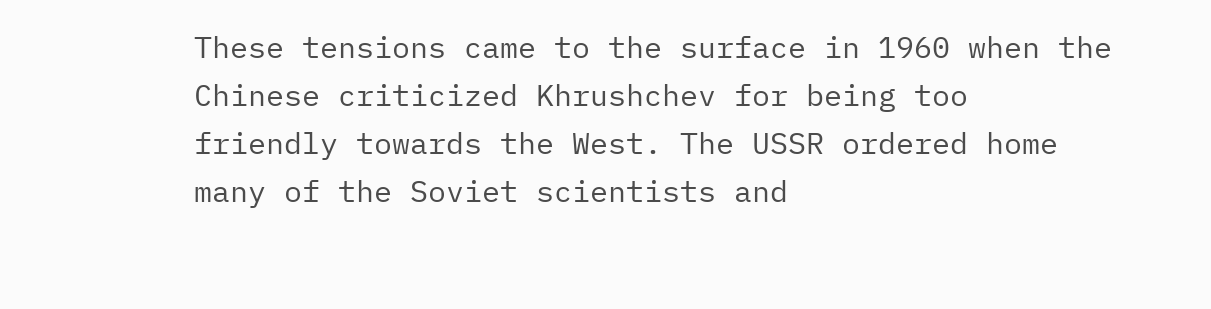These tensions came to the surface in 1960 when the Chinese criticized Khrushchev for being too friendly towards the West. The USSR ordered home many of the Soviet scientists and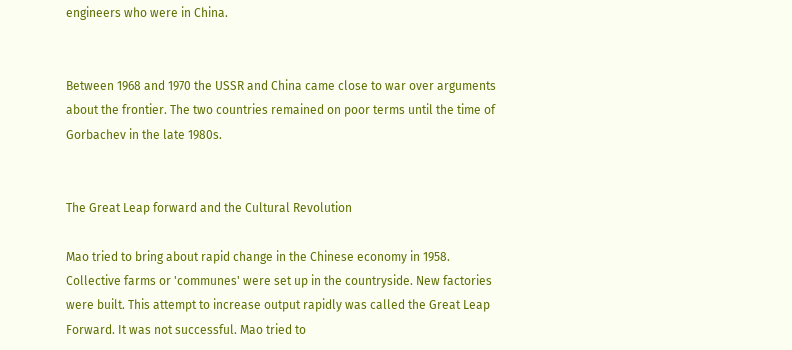engineers who were in China.


Between 1968 and 1970 the USSR and China came close to war over arguments about the frontier. The two countries remained on poor terms until the time of Gorbachev in the late 1980s.


The Great Leap forward and the Cultural Revolution

Mao tried to bring about rapid change in the Chinese economy in 1958. Collective farms or 'communes' were set up in the countryside. New factories were built. This attempt to increase output rapidly was called the Great Leap Forward. It was not successful. Mao tried to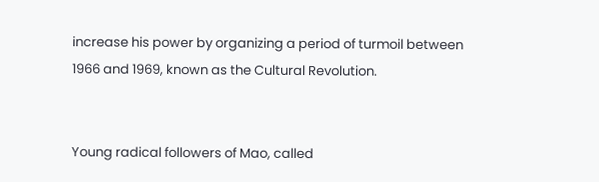increase his power by organizing a period of turmoil between 1966 and 1969, known as the Cultural Revolution.


Young radical followers of Mao, called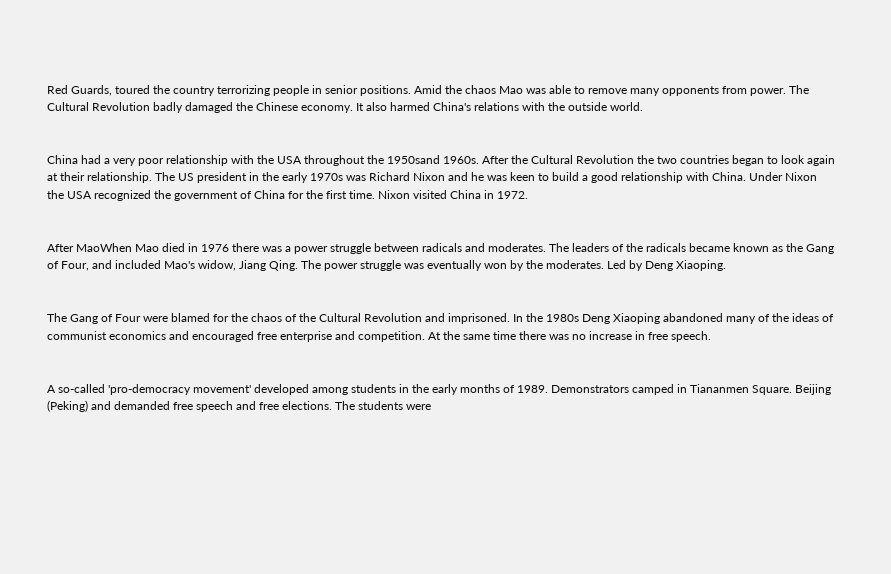Red Guards, toured the country terrorizing people in senior positions. Amid the chaos Mao was able to remove many opponents from power. The Cultural Revolution badly damaged the Chinese economy. It also harmed China's relations with the outside world.


China had a very poor relationship with the USA throughout the 1950sand 1960s. After the Cultural Revolution the two countries began to look again at their relationship. The US president in the early 1970s was Richard Nixon and he was keen to build a good relationship with China. Under Nixon the USA recognized the government of China for the first time. Nixon visited China in 1972.


After MaoWhen Mao died in 1976 there was a power struggle between radicals and moderates. The leaders of the radicals became known as the Gang of Four, and included Mao's widow, Jiang Qing. The power struggle was eventually won by the moderates. Led by Deng Xiaoping.


The Gang of Four were blamed for the chaos of the Cultural Revolution and imprisoned. In the 1980s Deng Xiaoping abandoned many of the ideas of communist economics and encouraged free enterprise and competition. At the same time there was no increase in free speech.


A so-called 'pro-democracy movement' developed among students in the early months of 1989. Demonstrators camped in Tiananmen Square. Beijing (Peking) and demanded free speech and free elections. The students were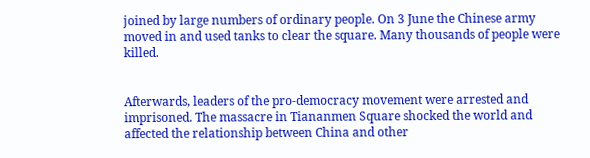joined by large numbers of ordinary people. On 3 June the Chinese army moved in and used tanks to clear the square. Many thousands of people were killed.


Afterwards, leaders of the pro-democracy movement were arrested and imprisoned. The massacre in Tiananmen Square shocked the world and affected the relationship between China and other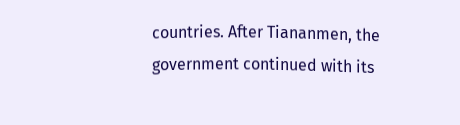countries. After Tiananmen, the government continued with its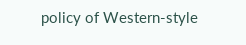policy of Western-style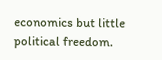economics but little political freedom.